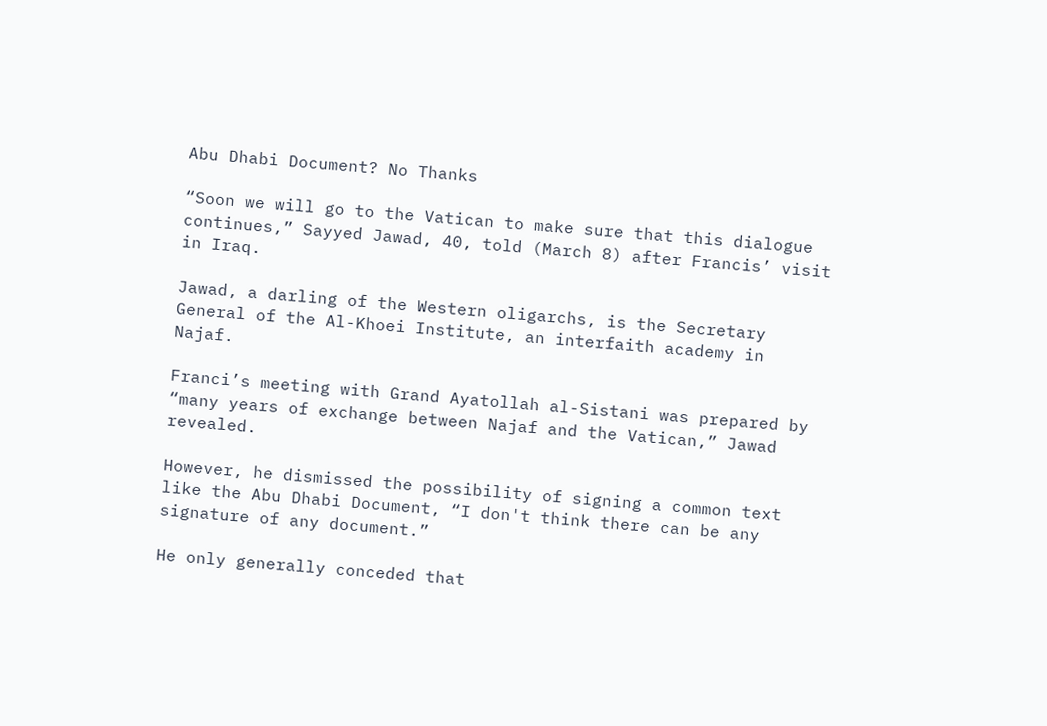Abu Dhabi Document? No Thanks

“Soon we will go to the Vatican to make sure that this dialogue continues,” Sayyed Jawad, 40, told (March 8) after Francis’ visit in Iraq.

Jawad, a darling of the Western oligarchs, is the Secretary General of the Al-Khoei Institute, an interfaith academy in Najaf.

Franci’s meeting with Grand Ayatollah al-Sistani was prepared by “many years of exchange between Najaf and the Vatican,” Jawad revealed.

However, he dismissed the possibility of signing a common text like the Abu Dhabi Document, “I don't think there can be any signature of any document.”

He only generally conceded that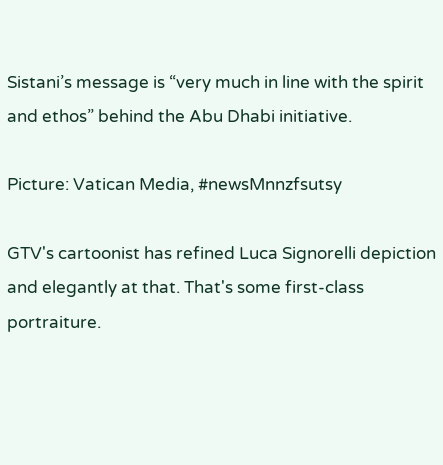Sistani’s message is “very much in line with the spirit and ethos” behind the Abu Dhabi initiative.

Picture: Vatican Media, #newsMnnzfsutsy

GTV's cartoonist has refined Luca Signorelli depiction and elegantly at that. That's some first-class portraiture.